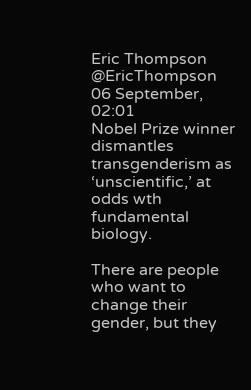Eric Thompson @EricThompson
06 September, 02:01
Nobel Prize winner dismantles transgenderism as ‘unscientific,’ at odds wth fundamental biology.

There are people who want to change their gender, but they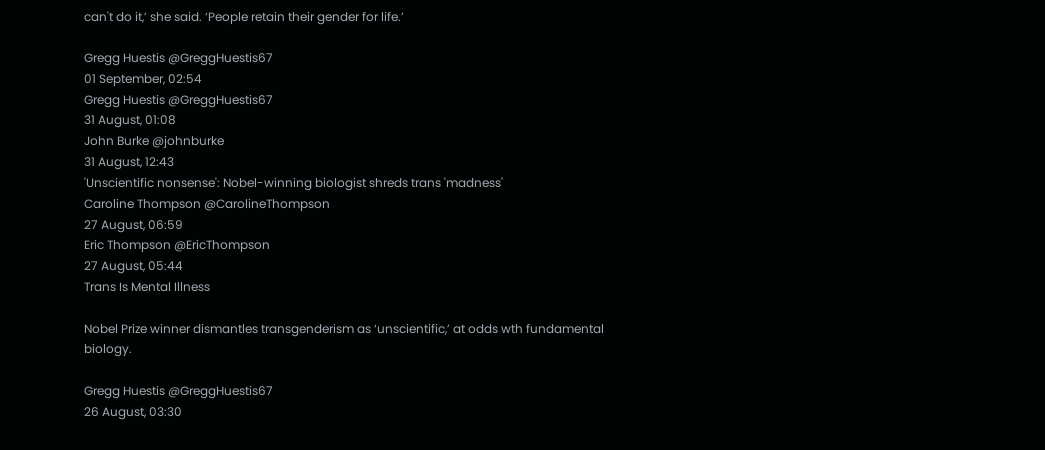can't do it,’ she said. ‘People retain their gender for life.’

Gregg Huestis @GreggHuestis67
01 September, 02:54
Gregg Huestis @GreggHuestis67
31 August, 01:08
John Burke @johnburke
31 August, 12:43
'Unscientific nonsense': Nobel-winning biologist shreds trans 'madness'
Caroline Thompson @CarolineThompson
27 August, 06:59
Eric Thompson @EricThompson
27 August, 05:44
Trans Is Mental Illness

Nobel Prize winner dismantles transgenderism as ‘unscientific,’ at odds wth fundamental biology.

Gregg Huestis @GreggHuestis67
26 August, 03:30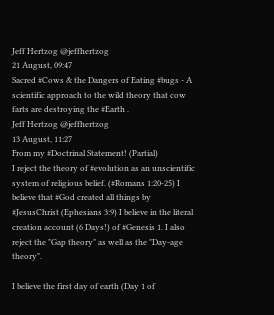Jeff Hertzog @jeffhertzog
21 August, 09:47
Sacred #Cows & the Dangers of Eating #bugs - A scientific approach to the wild theory that cow farts are destroying the #Earth .
Jeff Hertzog @jeffhertzog
13 August, 11:27
From my #Doctrinal Statement! (Partial)
I reject the theory of #evolution as an unscientific system of religious belief. (#Romans 1:20-25) I believe that #God created all things by #JesusChrist (Ephesians 3:9) I believe in the literal creation account (6 Days!) of #Genesis 1. I also reject the "Gap theory" as well as the "Day-age theory".

I believe the first day of earth (Day 1 of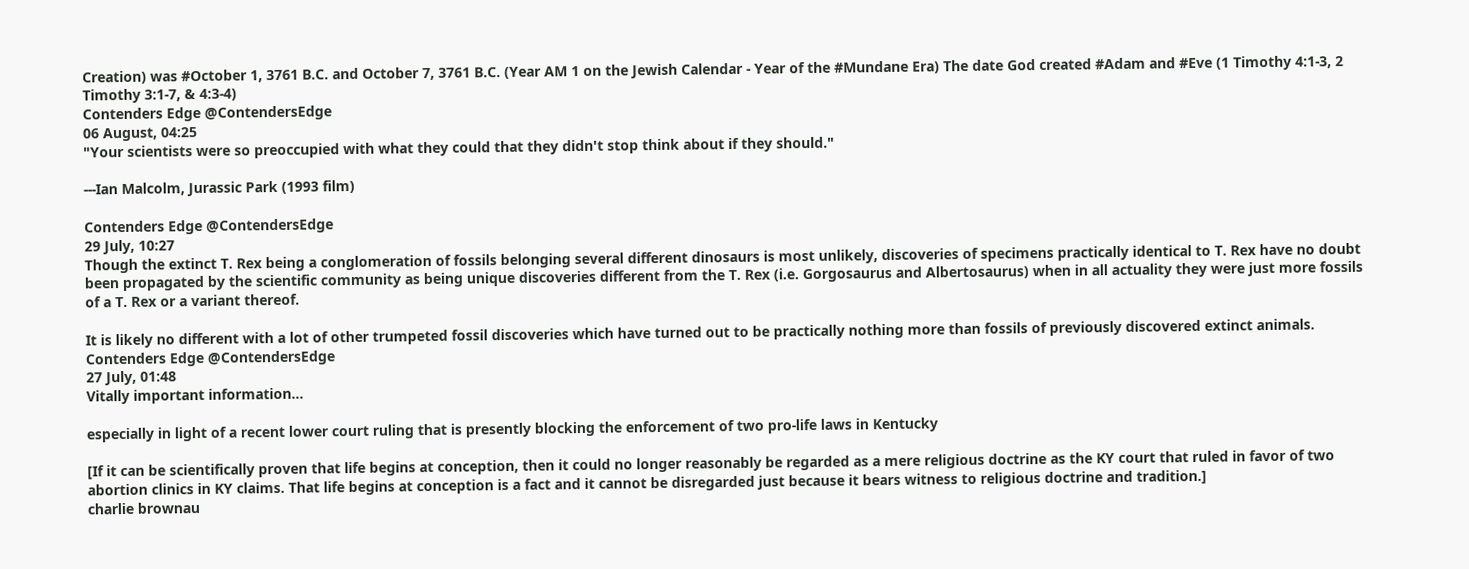Creation) was #October 1, 3761 B.C. and October 7, 3761 B.C. (Year AM 1 on the Jewish Calendar - Year of the #Mundane Era) The date God created #Adam and #Eve (1 Timothy 4:1-3, 2 Timothy 3:1-7, & 4:3-4)
Contenders Edge @ContendersEdge
06 August, 04:25
"Your scientists were so preoccupied with what they could that they didn't stop think about if they should."

---Ian Malcolm, Jurassic Park (1993 film)

Contenders Edge @ContendersEdge
29 July, 10:27
Though the extinct T. Rex being a conglomeration of fossils belonging several different dinosaurs is most unlikely, discoveries of specimens practically identical to T. Rex have no doubt been propagated by the scientific community as being unique discoveries different from the T. Rex (i.e. Gorgosaurus and Albertosaurus) when in all actuality they were just more fossils of a T. Rex or a variant thereof.

It is likely no different with a lot of other trumpeted fossil discoveries which have turned out to be practically nothing more than fossils of previously discovered extinct animals.
Contenders Edge @ContendersEdge
27 July, 01:48
Vitally important information…

especially in light of a recent lower court ruling that is presently blocking the enforcement of two pro-life laws in Kentucky

[If it can be scientifically proven that life begins at conception, then it could no longer reasonably be regarded as a mere religious doctrine as the KY court that ruled in favor of two abortion clinics in KY claims. That life begins at conception is a fact and it cannot be disregarded just because it bears witness to religious doctrine and tradition.]
charlie brownau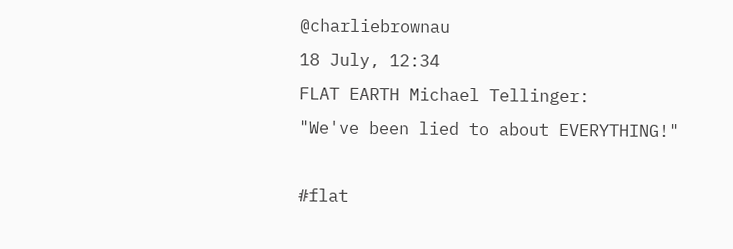@charliebrownau
18 July, 12:34
FLAT EARTH Michael Tellinger:
"We've been lied to about EVERYTHING!"

#flat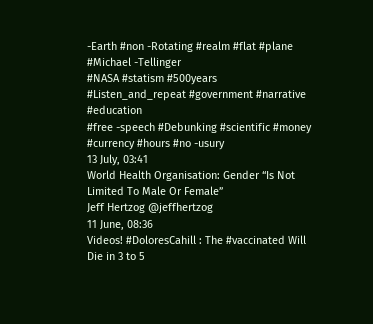-Earth #non -Rotating #realm #flat #plane #Michael -Tellinger
#NASA #statism #500years #Listen_and_repeat #government #narrative #education
#free -speech #Debunking #scientific #money #currency #hours #no -usury
13 July, 03:41
World Health Organisation: Gender “Is Not Limited To Male Or Female”
Jeff Hertzog @jeffhertzog
11 June, 08:36
Videos! #DoloresCahill : The #vaccinated Will Die in 3 to 5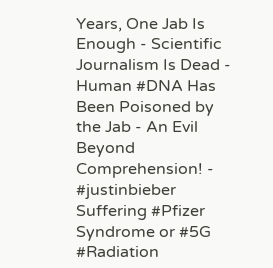Years, One Jab Is Enough - Scientific Journalism Is Dead - Human #DNA Has Been Poisoned by the Jab - An Evil Beyond Comprehension! - #justinbieber Suffering #Pfizer Syndrome or #5G #Radiation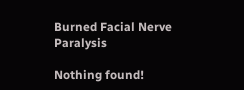Burned Facial Nerve Paralysis

Nothing found!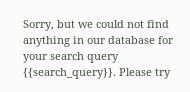Sorry, but we could not find anything in our database for your search query {{search_query}}. Please try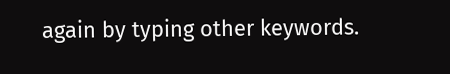again by typing other keywords.